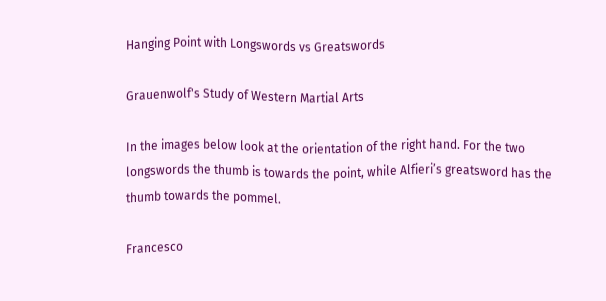Hanging Point with Longswords vs Greatswords

Grauenwolf's Study of Western Martial Arts

In the images below look at the orientation of the right hand. For the two longswords the thumb is towards the point, while Alfieri’s greatsword has the thumb towards the pommel.

Francesco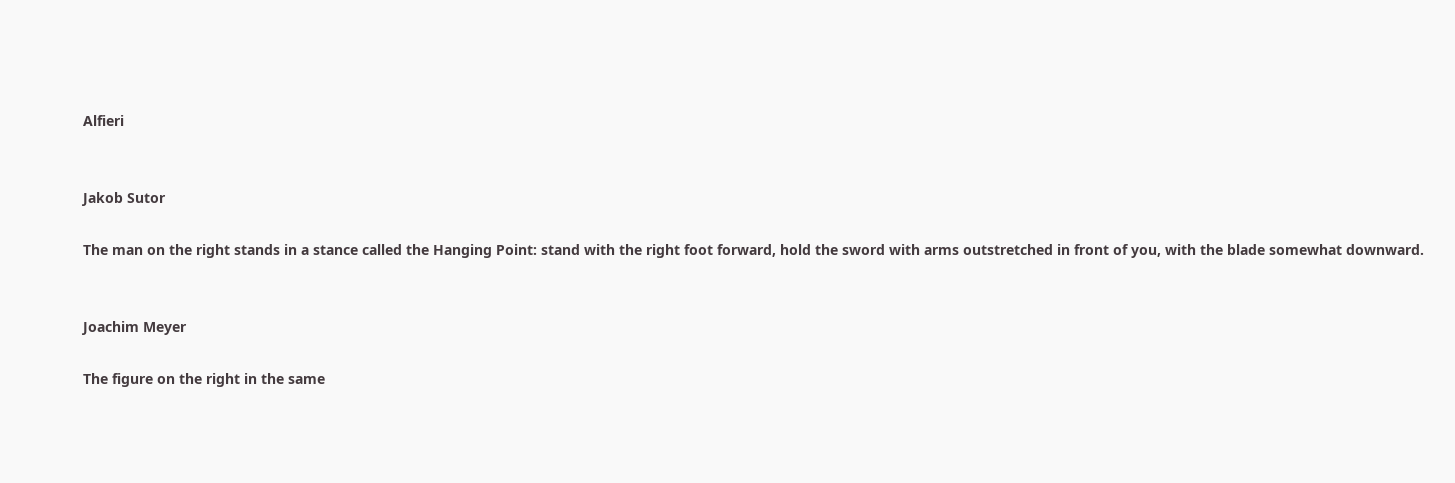Alfieri


Jakob Sutor

The man on the right stands in a stance called the Hanging Point: stand with the right foot forward, hold the sword with arms outstretched in front of you, with the blade somewhat downward.


Joachim Meyer

The figure on the right in the same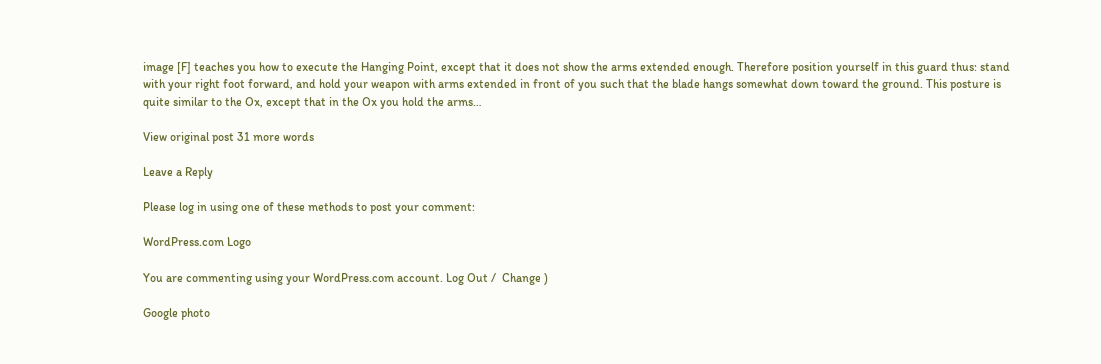image [F] teaches you how to execute the Hanging Point, except that it does not show the arms extended enough. Therefore position yourself in this guard thus: stand with your right foot forward, and hold your weapon with arms extended in front of you such that the blade hangs somewhat down toward the ground. This posture is quite similar to the Ox, except that in the Ox you hold the arms…

View original post 31 more words

Leave a Reply

Please log in using one of these methods to post your comment:

WordPress.com Logo

You are commenting using your WordPress.com account. Log Out /  Change )

Google photo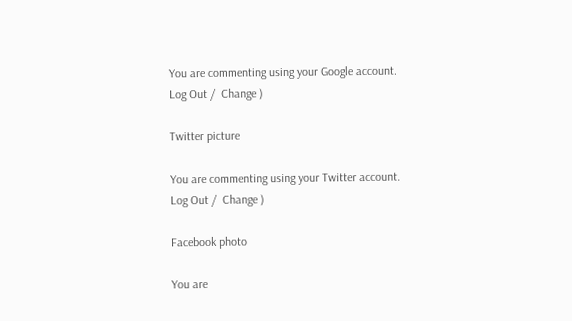You are commenting using your Google account. Log Out /  Change )

Twitter picture

You are commenting using your Twitter account. Log Out /  Change )

Facebook photo

You are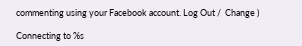commenting using your Facebook account. Log Out /  Change )

Connecting to %s